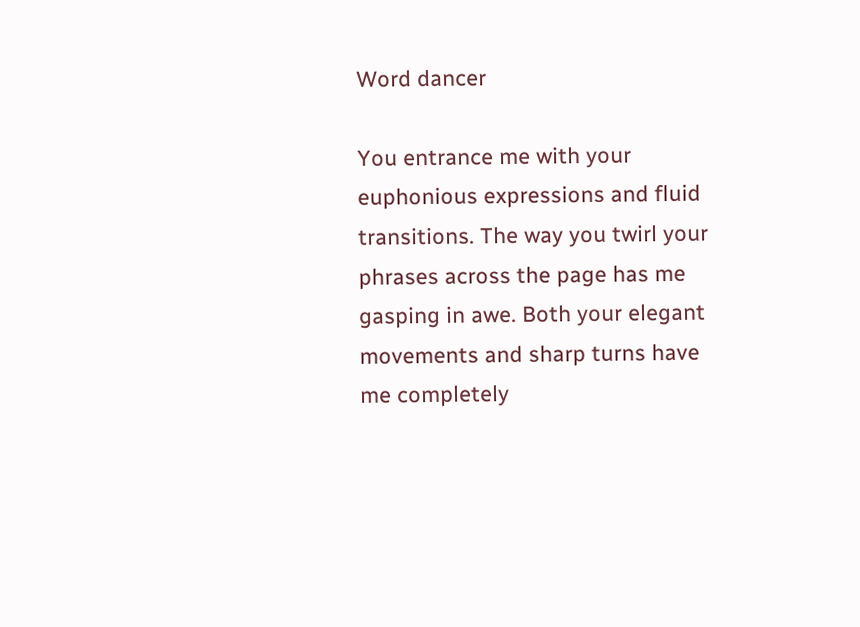Word dancer

You entrance me with your euphonious expressions and fluid transitions. The way you twirl your phrases across the page has me gasping in awe. Both your elegant movements and sharp turns have me completely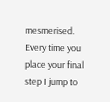mesmerised. Every time you place your final step I jump to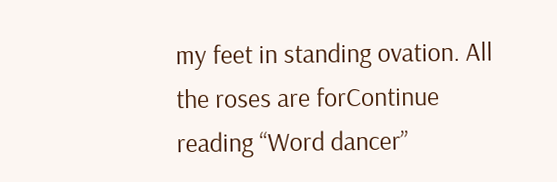my feet in standing ovation. All the roses are forContinue reading “Word dancer”